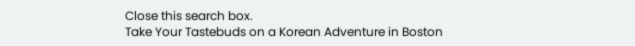Close this search box.
Take Your Tastebuds on a Korean Adventure in Boston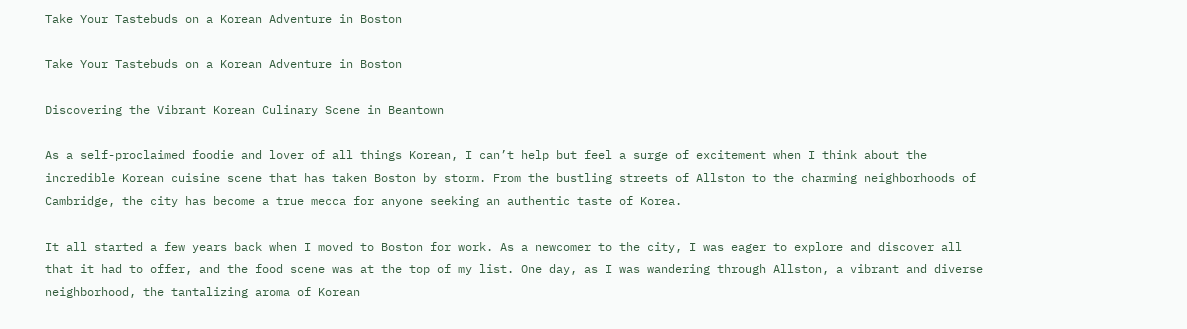Take Your Tastebuds on a Korean Adventure in Boston

Take Your Tastebuds on a Korean Adventure in Boston

Discovering the Vibrant Korean Culinary Scene in Beantown

As a self-proclaimed foodie and lover of all things Korean, I can’t help but feel a surge of excitement when I think about the incredible Korean cuisine scene that has taken Boston by storm. From the bustling streets of Allston to the charming neighborhoods of Cambridge, the city has become a true mecca for anyone seeking an authentic taste of Korea.

It all started a few years back when I moved to Boston for work. As a newcomer to the city, I was eager to explore and discover all that it had to offer, and the food scene was at the top of my list. One day, as I was wandering through Allston, a vibrant and diverse neighborhood, the tantalizing aroma of Korean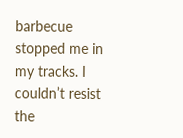barbecue stopped me in my tracks. I couldn’t resist the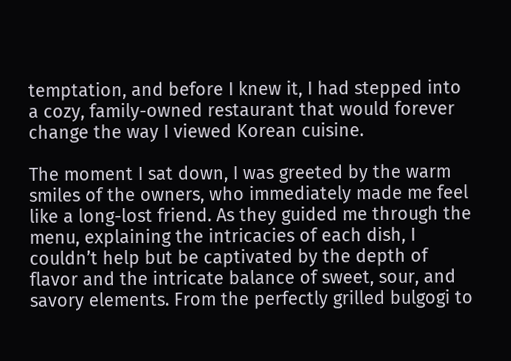temptation, and before I knew it, I had stepped into a cozy, family-owned restaurant that would forever change the way I viewed Korean cuisine.

The moment I sat down, I was greeted by the warm smiles of the owners, who immediately made me feel like a long-lost friend. As they guided me through the menu, explaining the intricacies of each dish, I couldn’t help but be captivated by the depth of flavor and the intricate balance of sweet, sour, and savory elements. From the perfectly grilled bulgogi to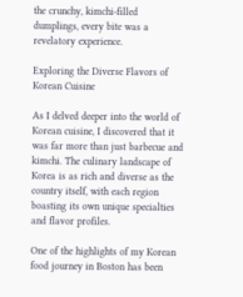the crunchy, kimchi-filled dumplings, every bite was a revelatory experience.

Exploring the Diverse Flavors of Korean Cuisine

As I delved deeper into the world of Korean cuisine, I discovered that it was far more than just barbecue and kimchi. The culinary landscape of Korea is as rich and diverse as the country itself, with each region boasting its own unique specialties and flavor profiles.

One of the highlights of my Korean food journey in Boston has been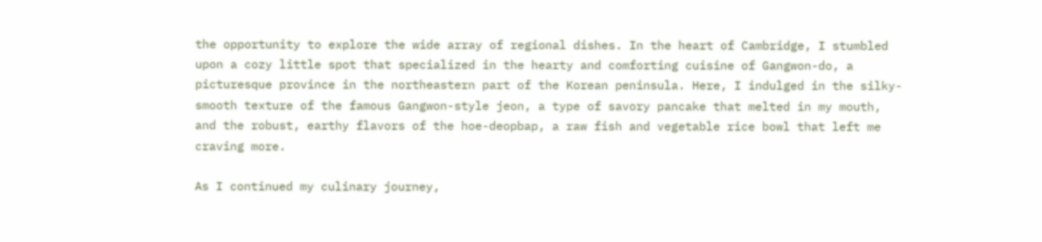the opportunity to explore the wide array of regional dishes. In the heart of Cambridge, I stumbled upon a cozy little spot that specialized in the hearty and comforting cuisine of Gangwon-do, a picturesque province in the northeastern part of the Korean peninsula. Here, I indulged in the silky-smooth texture of the famous Gangwon-style jeon, a type of savory pancake that melted in my mouth, and the robust, earthy flavors of the hoe-deopbap, a raw fish and vegetable rice bowl that left me craving more.

As I continued my culinary journey,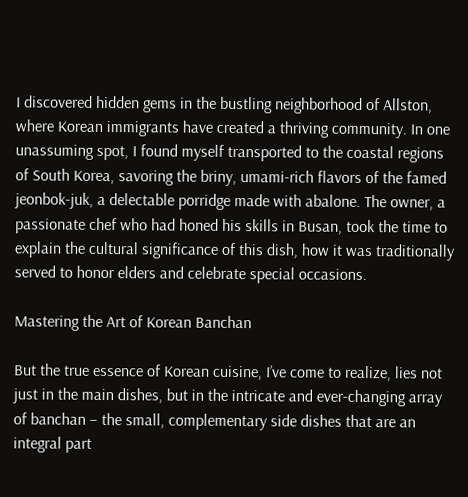I discovered hidden gems in the bustling neighborhood of Allston, where Korean immigrants have created a thriving community. In one unassuming spot, I found myself transported to the coastal regions of South Korea, savoring the briny, umami-rich flavors of the famed jeonbok-juk, a delectable porridge made with abalone. The owner, a passionate chef who had honed his skills in Busan, took the time to explain the cultural significance of this dish, how it was traditionally served to honor elders and celebrate special occasions.

Mastering the Art of Korean Banchan

But the true essence of Korean cuisine, I’ve come to realize, lies not just in the main dishes, but in the intricate and ever-changing array of banchan – the small, complementary side dishes that are an integral part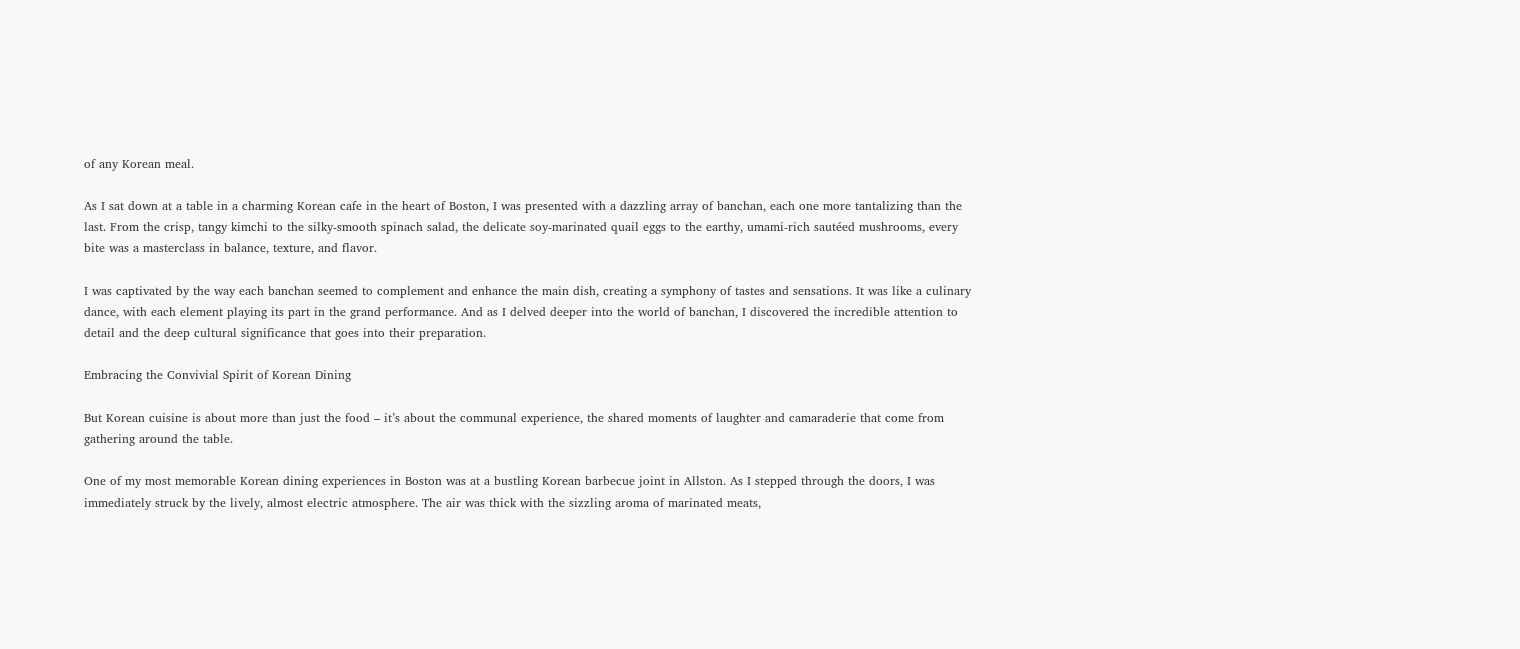of any Korean meal.

As I sat down at a table in a charming Korean cafe in the heart of Boston, I was presented with a dazzling array of banchan, each one more tantalizing than the last. From the crisp, tangy kimchi to the silky-smooth spinach salad, the delicate soy-marinated quail eggs to the earthy, umami-rich sautéed mushrooms, every bite was a masterclass in balance, texture, and flavor.

I was captivated by the way each banchan seemed to complement and enhance the main dish, creating a symphony of tastes and sensations. It was like a culinary dance, with each element playing its part in the grand performance. And as I delved deeper into the world of banchan, I discovered the incredible attention to detail and the deep cultural significance that goes into their preparation.

Embracing the Convivial Spirit of Korean Dining

But Korean cuisine is about more than just the food – it’s about the communal experience, the shared moments of laughter and camaraderie that come from gathering around the table.

One of my most memorable Korean dining experiences in Boston was at a bustling Korean barbecue joint in Allston. As I stepped through the doors, I was immediately struck by the lively, almost electric atmosphere. The air was thick with the sizzling aroma of marinated meats,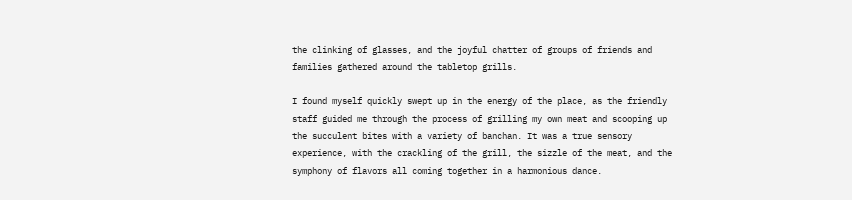the clinking of glasses, and the joyful chatter of groups of friends and families gathered around the tabletop grills.

I found myself quickly swept up in the energy of the place, as the friendly staff guided me through the process of grilling my own meat and scooping up the succulent bites with a variety of banchan. It was a true sensory experience, with the crackling of the grill, the sizzle of the meat, and the symphony of flavors all coming together in a harmonious dance.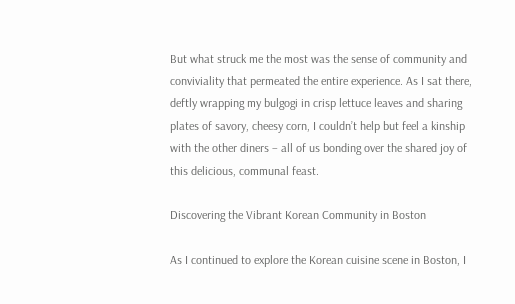But what struck me the most was the sense of community and conviviality that permeated the entire experience. As I sat there, deftly wrapping my bulgogi in crisp lettuce leaves and sharing plates of savory, cheesy corn, I couldn’t help but feel a kinship with the other diners – all of us bonding over the shared joy of this delicious, communal feast.

Discovering the Vibrant Korean Community in Boston

As I continued to explore the Korean cuisine scene in Boston, I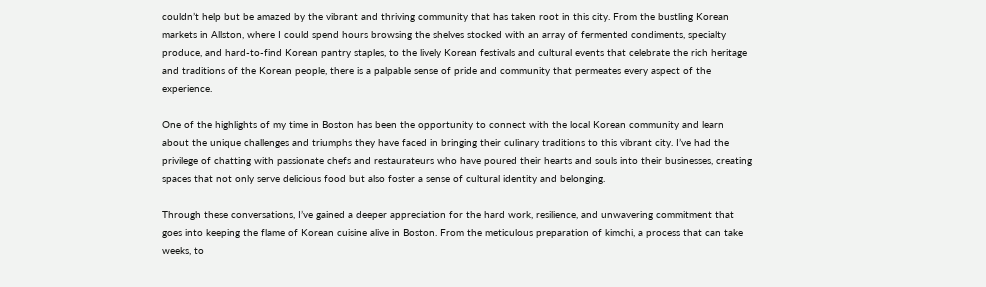couldn’t help but be amazed by the vibrant and thriving community that has taken root in this city. From the bustling Korean markets in Allston, where I could spend hours browsing the shelves stocked with an array of fermented condiments, specialty produce, and hard-to-find Korean pantry staples, to the lively Korean festivals and cultural events that celebrate the rich heritage and traditions of the Korean people, there is a palpable sense of pride and community that permeates every aspect of the experience.

One of the highlights of my time in Boston has been the opportunity to connect with the local Korean community and learn about the unique challenges and triumphs they have faced in bringing their culinary traditions to this vibrant city. I’ve had the privilege of chatting with passionate chefs and restaurateurs who have poured their hearts and souls into their businesses, creating spaces that not only serve delicious food but also foster a sense of cultural identity and belonging.

Through these conversations, I’ve gained a deeper appreciation for the hard work, resilience, and unwavering commitment that goes into keeping the flame of Korean cuisine alive in Boston. From the meticulous preparation of kimchi, a process that can take weeks, to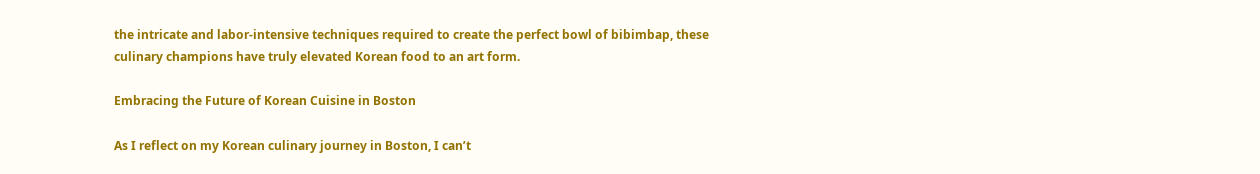the intricate and labor-intensive techniques required to create the perfect bowl of bibimbap, these culinary champions have truly elevated Korean food to an art form.

Embracing the Future of Korean Cuisine in Boston

As I reflect on my Korean culinary journey in Boston, I can’t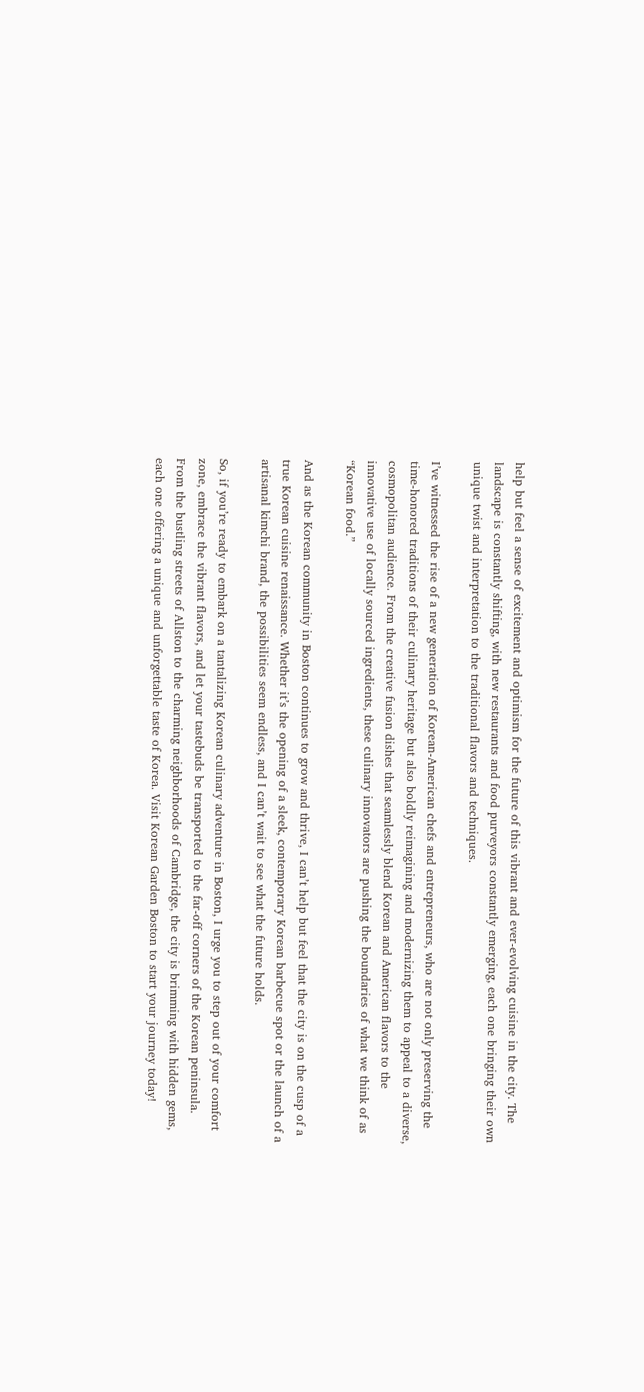help but feel a sense of excitement and optimism for the future of this vibrant and ever-evolving cuisine in the city. The landscape is constantly shifting, with new restaurants and food purveyors constantly emerging, each one bringing their own unique twist and interpretation to the traditional flavors and techniques.

I’ve witnessed the rise of a new generation of Korean-American chefs and entrepreneurs, who are not only preserving the time-honored traditions of their culinary heritage but also boldly reimagining and modernizing them to appeal to a diverse, cosmopolitan audience. From the creative fusion dishes that seamlessly blend Korean and American flavors to the innovative use of locally sourced ingredients, these culinary innovators are pushing the boundaries of what we think of as “Korean food.”

And as the Korean community in Boston continues to grow and thrive, I can’t help but feel that the city is on the cusp of a true Korean cuisine renaissance. Whether it’s the opening of a sleek, contemporary Korean barbecue spot or the launch of a artisanal kimchi brand, the possibilities seem endless, and I can’t wait to see what the future holds.

So, if you’re ready to embark on a tantalizing Korean culinary adventure in Boston, I urge you to step out of your comfort zone, embrace the vibrant flavors, and let your tastebuds be transported to the far-off corners of the Korean peninsula. From the bustling streets of Allston to the charming neighborhoods of Cambridge, the city is brimming with hidden gems, each one offering a unique and unforgettable taste of Korea. Visit Korean Garden Boston to start your journey today!